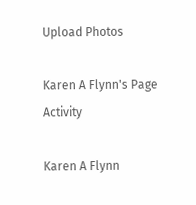Upload Photos

Karen A Flynn's Page Activity

Karen A Flynn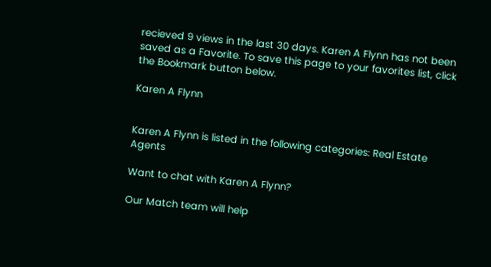recieved 9 views in the last 30 days. Karen A Flynn has not been saved as a Favorite. To save this page to your favorites list, click the Bookmark button below.

Karen A Flynn


Karen A Flynn is listed in the following categories: Real Estate Agents

Want to chat with Karen A Flynn?

Our Match team will help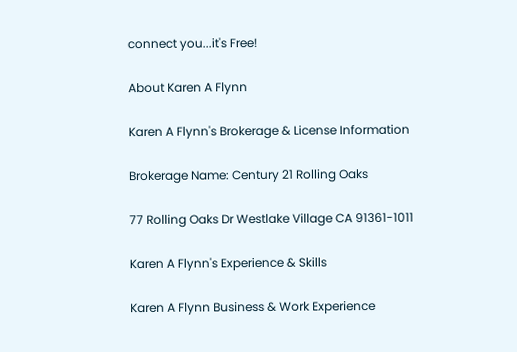connect you...it's Free!

About Karen A Flynn

Karen A Flynn's Brokerage & License Information

Brokerage Name: Century 21 Rolling Oaks

77 Rolling Oaks Dr Westlake Village CA 91361-1011

Karen A Flynn's Experience & Skills

Karen A Flynn Business & Work Experience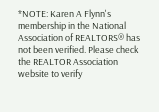*NOTE: Karen A Flynn's membership in the National Association of REALTORS® has not been verified. Please check the REALTOR Association website to verify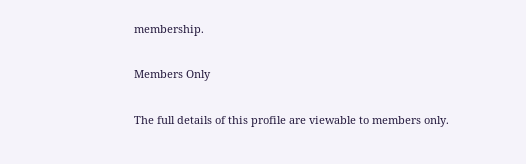membership.

Members Only

The full details of this profile are viewable to members only.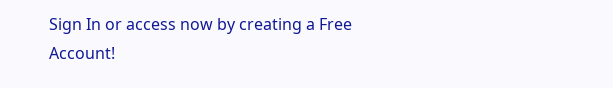Sign In or access now by creating a Free Account!